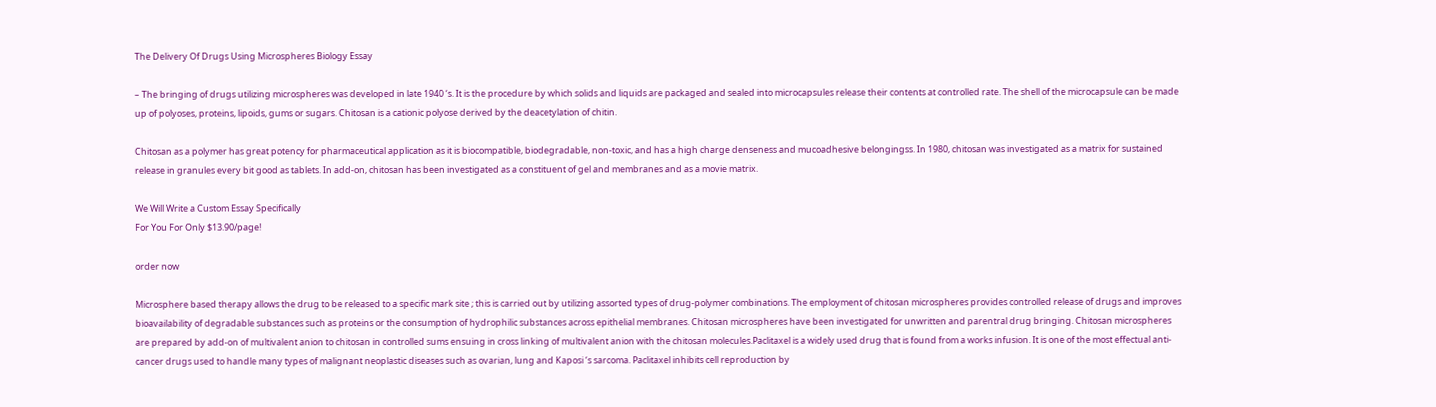The Delivery Of Drugs Using Microspheres Biology Essay

– The bringing of drugs utilizing microspheres was developed in late 1940 ‘s. It is the procedure by which solids and liquids are packaged and sealed into microcapsules release their contents at controlled rate. The shell of the microcapsule can be made up of polyoses, proteins, lipoids, gums or sugars. Chitosan is a cationic polyose derived by the deacetylation of chitin.

Chitosan as a polymer has great potency for pharmaceutical application as it is biocompatible, biodegradable, non-toxic, and has a high charge denseness and mucoadhesive belongingss. In 1980, chitosan was investigated as a matrix for sustained release in granules every bit good as tablets. In add-on, chitosan has been investigated as a constituent of gel and membranes and as a movie matrix.

We Will Write a Custom Essay Specifically
For You For Only $13.90/page!

order now

Microsphere based therapy allows the drug to be released to a specific mark site ; this is carried out by utilizing assorted types of drug-polymer combinations. The employment of chitosan microspheres provides controlled release of drugs and improves bioavailability of degradable substances such as proteins or the consumption of hydrophilic substances across epithelial membranes. Chitosan microspheres have been investigated for unwritten and parentral drug bringing. Chitosan microspheres are prepared by add-on of multivalent anion to chitosan in controlled sums ensuing in cross linking of multivalent anion with the chitosan molecules.Paclitaxel is a widely used drug that is found from a works infusion. It is one of the most effectual anti-cancer drugs used to handle many types of malignant neoplastic diseases such as ovarian, lung and Kaposi ‘s sarcoma. Paclitaxel inhibits cell reproduction by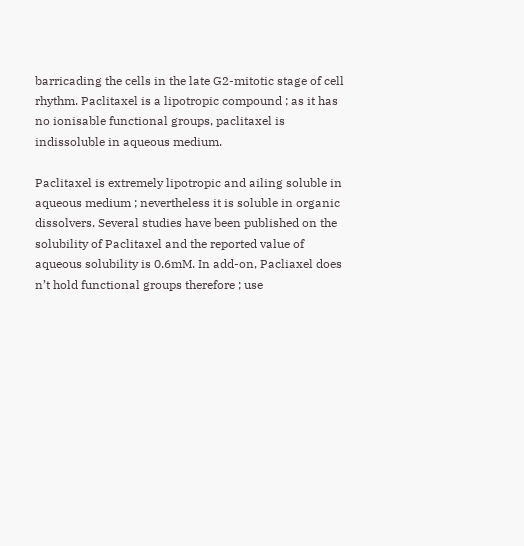barricading the cells in the late G2-mitotic stage of cell rhythm. Paclitaxel is a lipotropic compound ; as it has no ionisable functional groups, paclitaxel is indissoluble in aqueous medium.

Paclitaxel is extremely lipotropic and ailing soluble in aqueous medium ; nevertheless it is soluble in organic dissolvers. Several studies have been published on the solubility of Paclitaxel and the reported value of aqueous solubility is 0.6mM. In add-on, Pacliaxel does n’t hold functional groups therefore ; use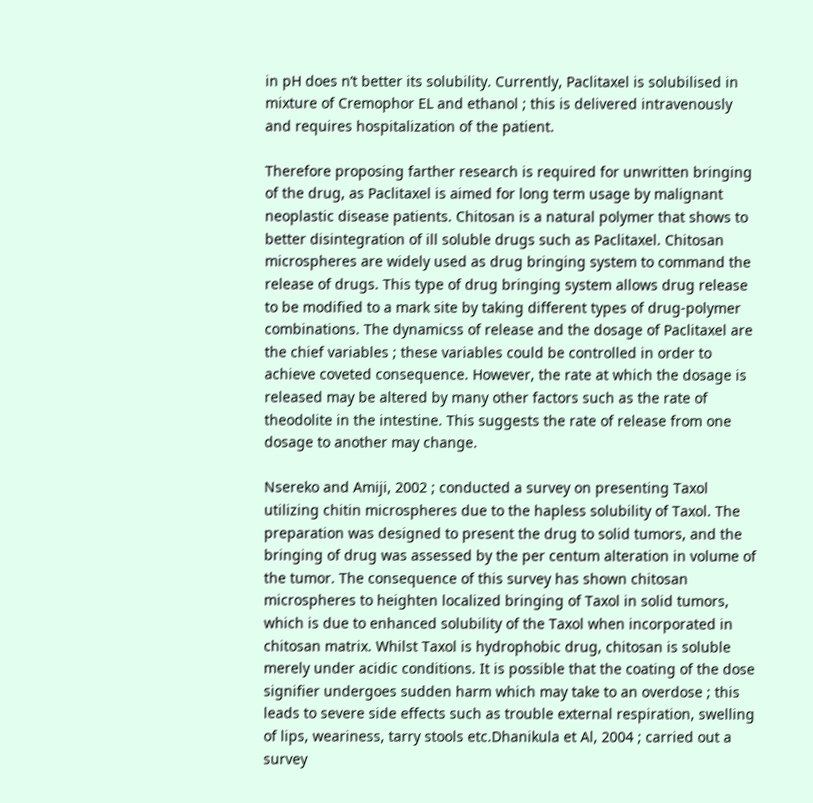in pH does n’t better its solubility. Currently, Paclitaxel is solubilised in mixture of Cremophor EL and ethanol ; this is delivered intravenously and requires hospitalization of the patient.

Therefore proposing farther research is required for unwritten bringing of the drug, as Paclitaxel is aimed for long term usage by malignant neoplastic disease patients. Chitosan is a natural polymer that shows to better disintegration of ill soluble drugs such as Paclitaxel. Chitosan microspheres are widely used as drug bringing system to command the release of drugs. This type of drug bringing system allows drug release to be modified to a mark site by taking different types of drug-polymer combinations. The dynamicss of release and the dosage of Paclitaxel are the chief variables ; these variables could be controlled in order to achieve coveted consequence. However, the rate at which the dosage is released may be altered by many other factors such as the rate of theodolite in the intestine. This suggests the rate of release from one dosage to another may change.

Nsereko and Amiji, 2002 ; conducted a survey on presenting Taxol utilizing chitin microspheres due to the hapless solubility of Taxol. The preparation was designed to present the drug to solid tumors, and the bringing of drug was assessed by the per centum alteration in volume of the tumor. The consequence of this survey has shown chitosan microspheres to heighten localized bringing of Taxol in solid tumors, which is due to enhanced solubility of the Taxol when incorporated in chitosan matrix. Whilst Taxol is hydrophobic drug, chitosan is soluble merely under acidic conditions. It is possible that the coating of the dose signifier undergoes sudden harm which may take to an overdose ; this leads to severe side effects such as trouble external respiration, swelling of lips, weariness, tarry stools etc.Dhanikula et Al, 2004 ; carried out a survey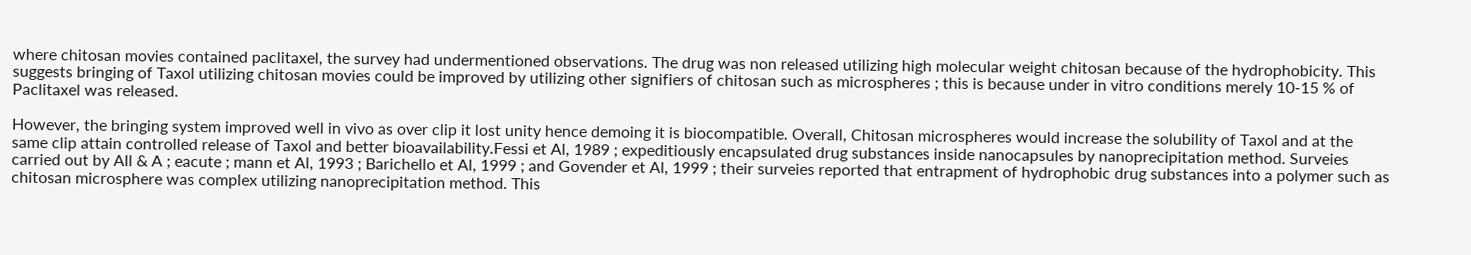where chitosan movies contained paclitaxel, the survey had undermentioned observations. The drug was non released utilizing high molecular weight chitosan because of the hydrophobicity. This suggests bringing of Taxol utilizing chitosan movies could be improved by utilizing other signifiers of chitosan such as microspheres ; this is because under in vitro conditions merely 10-15 % of Paclitaxel was released.

However, the bringing system improved well in vivo as over clip it lost unity hence demoing it is biocompatible. Overall, Chitosan microspheres would increase the solubility of Taxol and at the same clip attain controlled release of Taxol and better bioavailability.Fessi et Al, 1989 ; expeditiously encapsulated drug substances inside nanocapsules by nanoprecipitation method. Surveies carried out by All & A ; eacute ; mann et Al, 1993 ; Barichello et Al, 1999 ; and Govender et Al, 1999 ; their surveies reported that entrapment of hydrophobic drug substances into a polymer such as chitosan microsphere was complex utilizing nanoprecipitation method. This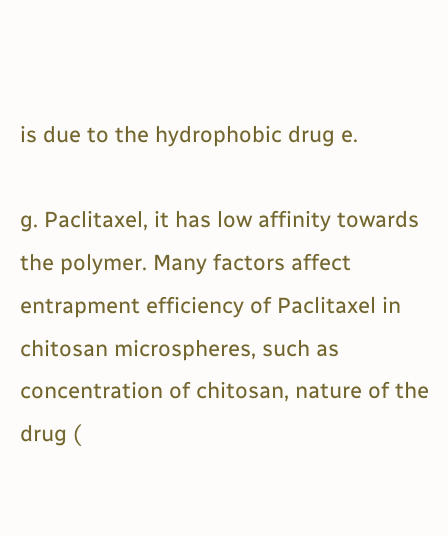is due to the hydrophobic drug e.

g. Paclitaxel, it has low affinity towards the polymer. Many factors affect entrapment efficiency of Paclitaxel in chitosan microspheres, such as concentration of chitosan, nature of the drug (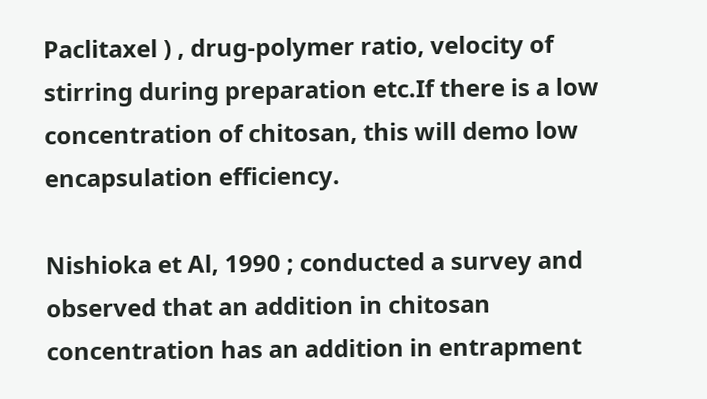Paclitaxel ) , drug-polymer ratio, velocity of stirring during preparation etc.If there is a low concentration of chitosan, this will demo low encapsulation efficiency.

Nishioka et Al, 1990 ; conducted a survey and observed that an addition in chitosan concentration has an addition in entrapment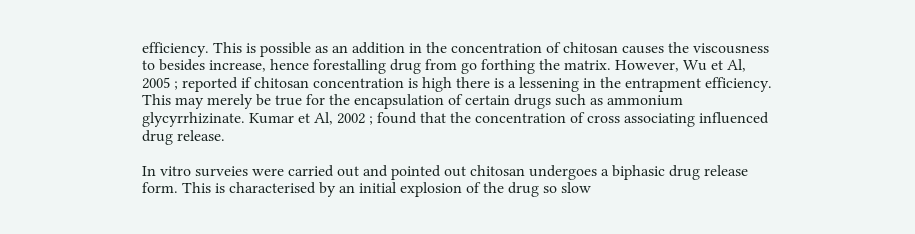efficiency. This is possible as an addition in the concentration of chitosan causes the viscousness to besides increase, hence forestalling drug from go forthing the matrix. However, Wu et Al, 2005 ; reported if chitosan concentration is high there is a lessening in the entrapment efficiency. This may merely be true for the encapsulation of certain drugs such as ammonium glycyrrhizinate. Kumar et Al, 2002 ; found that the concentration of cross associating influenced drug release.

In vitro surveies were carried out and pointed out chitosan undergoes a biphasic drug release form. This is characterised by an initial explosion of the drug so slow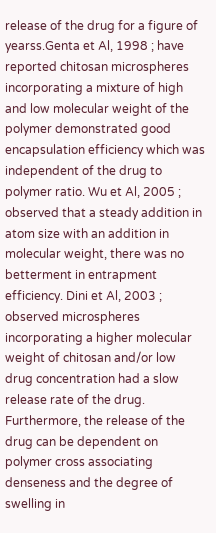release of the drug for a figure of yearss.Genta et Al, 1998 ; have reported chitosan microspheres incorporating a mixture of high and low molecular weight of the polymer demonstrated good encapsulation efficiency which was independent of the drug to polymer ratio. Wu et Al, 2005 ; observed that a steady addition in atom size with an addition in molecular weight, there was no betterment in entrapment efficiency. Dini et Al, 2003 ; observed microspheres incorporating a higher molecular weight of chitosan and/or low drug concentration had a slow release rate of the drug. Furthermore, the release of the drug can be dependent on polymer cross associating denseness and the degree of swelling in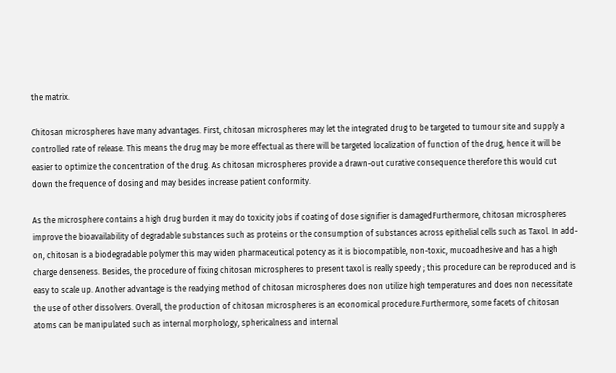the matrix.

Chitosan microspheres have many advantages. First, chitosan microspheres may let the integrated drug to be targeted to tumour site and supply a controlled rate of release. This means the drug may be more effectual as there will be targeted localization of function of the drug, hence it will be easier to optimize the concentration of the drug. As chitosan microspheres provide a drawn-out curative consequence therefore this would cut down the frequence of dosing and may besides increase patient conformity.

As the microsphere contains a high drug burden it may do toxicity jobs if coating of dose signifier is damagedFurthermore, chitosan microspheres improve the bioavailability of degradable substances such as proteins or the consumption of substances across epithelial cells such as Taxol. In add-on, chitosan is a biodegradable polymer this may widen pharmaceutical potency as it is biocompatible, non-toxic, mucoadhesive and has a high charge denseness. Besides, the procedure of fixing chitosan microspheres to present taxol is really speedy ; this procedure can be reproduced and is easy to scale up. Another advantage is the readying method of chitosan microspheres does non utilize high temperatures and does non necessitate the use of other dissolvers. Overall, the production of chitosan microspheres is an economical procedure.Furthermore, some facets of chitosan atoms can be manipulated such as internal morphology, sphericalness and internal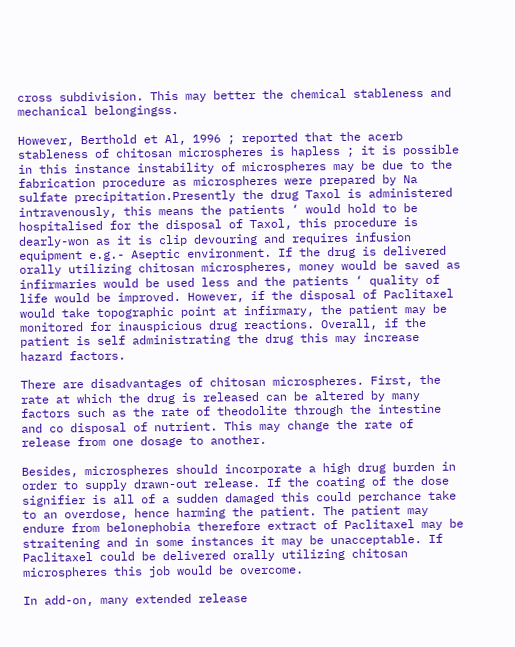cross subdivision. This may better the chemical stableness and mechanical belongingss.

However, Berthold et Al, 1996 ; reported that the acerb stableness of chitosan microspheres is hapless ; it is possible in this instance instability of microspheres may be due to the fabrication procedure as microspheres were prepared by Na sulfate precipitation.Presently the drug Taxol is administered intravenously, this means the patients ‘ would hold to be hospitalised for the disposal of Taxol, this procedure is dearly-won as it is clip devouring and requires infusion equipment e.g.- Aseptic environment. If the drug is delivered orally utilizing chitosan microspheres, money would be saved as infirmaries would be used less and the patients ‘ quality of life would be improved. However, if the disposal of Paclitaxel would take topographic point at infirmary, the patient may be monitored for inauspicious drug reactions. Overall, if the patient is self administrating the drug this may increase hazard factors.

There are disadvantages of chitosan microspheres. First, the rate at which the drug is released can be altered by many factors such as the rate of theodolite through the intestine and co disposal of nutrient. This may change the rate of release from one dosage to another.

Besides, microspheres should incorporate a high drug burden in order to supply drawn-out release. If the coating of the dose signifier is all of a sudden damaged this could perchance take to an overdose, hence harming the patient. The patient may endure from belonephobia therefore extract of Paclitaxel may be straitening and in some instances it may be unacceptable. If Paclitaxel could be delivered orally utilizing chitosan microspheres this job would be overcome.

In add-on, many extended release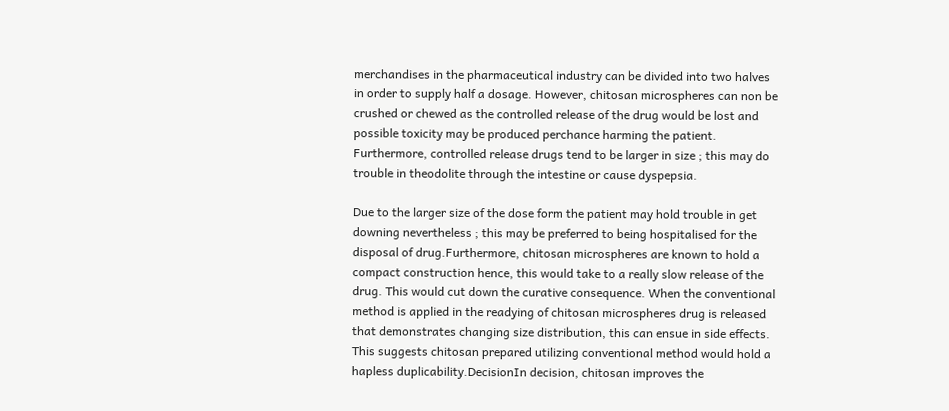merchandises in the pharmaceutical industry can be divided into two halves in order to supply half a dosage. However, chitosan microspheres can non be crushed or chewed as the controlled release of the drug would be lost and possible toxicity may be produced perchance harming the patient. Furthermore, controlled release drugs tend to be larger in size ; this may do trouble in theodolite through the intestine or cause dyspepsia.

Due to the larger size of the dose form the patient may hold trouble in get downing nevertheless ; this may be preferred to being hospitalised for the disposal of drug.Furthermore, chitosan microspheres are known to hold a compact construction hence, this would take to a really slow release of the drug. This would cut down the curative consequence. When the conventional method is applied in the readying of chitosan microspheres drug is released that demonstrates changing size distribution, this can ensue in side effects. This suggests chitosan prepared utilizing conventional method would hold a hapless duplicability.DecisionIn decision, chitosan improves the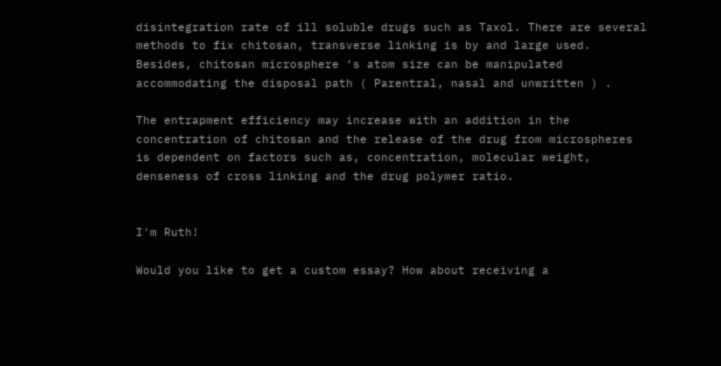disintegration rate of ill soluble drugs such as Taxol. There are several methods to fix chitosan, transverse linking is by and large used. Besides, chitosan microsphere ‘s atom size can be manipulated accommodating the disposal path ( Parentral, nasal and unwritten ) .

The entrapment efficiency may increase with an addition in the concentration of chitosan and the release of the drug from microspheres is dependent on factors such as, concentration, molecular weight, denseness of cross linking and the drug polymer ratio.


I'm Ruth!

Would you like to get a custom essay? How about receiving a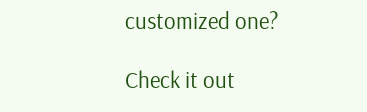customized one?

Check it out